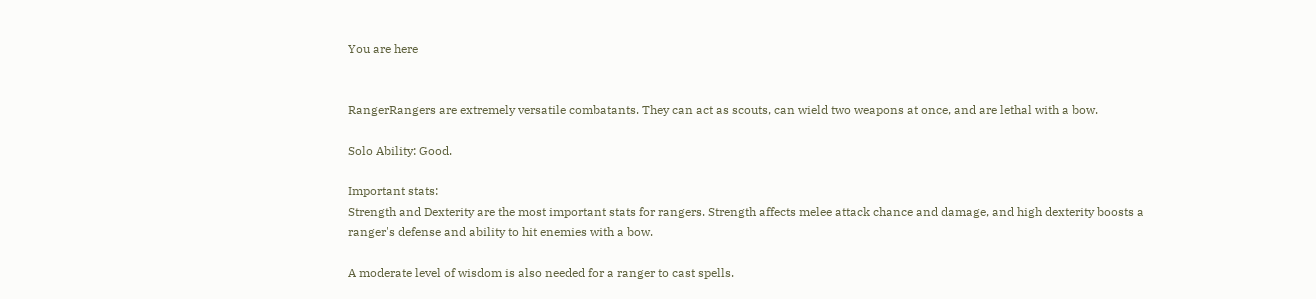You are here


RangerRangers are extremely versatile combatants. They can act as scouts, can wield two weapons at once, and are lethal with a bow.

Solo Ability: Good.

Important stats:
Strength and Dexterity are the most important stats for rangers. Strength affects melee attack chance and damage, and high dexterity boosts a ranger's defense and ability to hit enemies with a bow.

A moderate level of wisdom is also needed for a ranger to cast spells.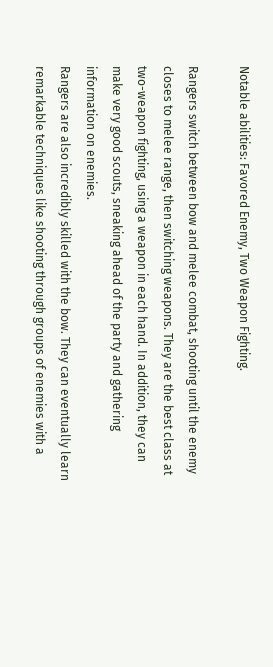Notable abilities: Favored Enemy, Two Weapon Fighting.

Rangers switch between bow and melee combat, shooting until the enemy closes to melee range, then switching weapons. They are the best class at two-weapon fighting, using a weapon in each hand. In addition, they can make very good scouts, sneaking ahead of the party and gathering information on enemies.
Rangers are also incredibly skilled with the bow. They can eventually learn remarkable techniques like shooting through groups of enemies with a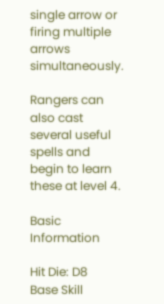single arrow or firing multiple arrows simultaneously.

Rangers can also cast several useful spells and begin to learn these at level 4.

Basic Information

Hit Die: D8
Base Skill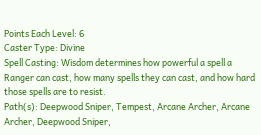Points Each Level: 6
Caster Type: Divine
Spell Casting: Wisdom determines how powerful a spell a Ranger can cast, how many spells they can cast, and how hard those spells are to resist.
Path(s): Deepwood Sniper, Tempest, Arcane Archer, Arcane Archer, Deepwood Sniper,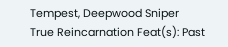Tempest, Deepwood Sniper
True Reincarnation Feat(s): Past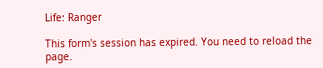Life: Ranger

This form's session has expired. You need to reload the page.